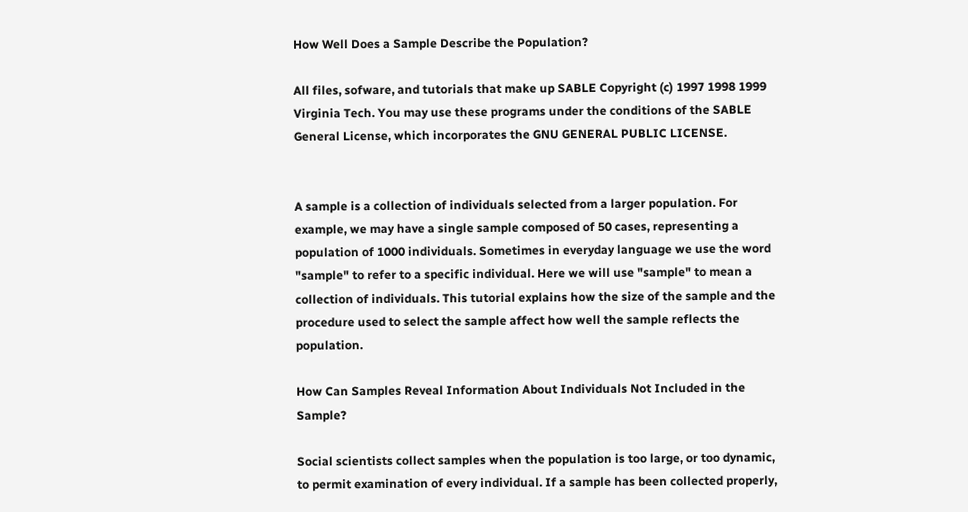How Well Does a Sample Describe the Population?

All files, sofware, and tutorials that make up SABLE Copyright (c) 1997 1998 1999 Virginia Tech. You may use these programs under the conditions of the SABLE General License, which incorporates the GNU GENERAL PUBLIC LICENSE.


A sample is a collection of individuals selected from a larger population. For example, we may have a single sample composed of 50 cases, representing a population of 1000 individuals. Sometimes in everyday language we use the word "sample" to refer to a specific individual. Here we will use "sample" to mean a collection of individuals. This tutorial explains how the size of the sample and the procedure used to select the sample affect how well the sample reflects the population.

How Can Samples Reveal Information About Individuals Not Included in the Sample?

Social scientists collect samples when the population is too large, or too dynamic, to permit examination of every individual. If a sample has been collected properly,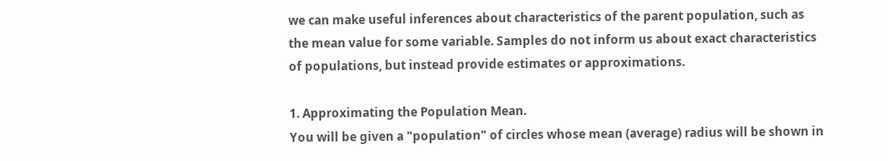we can make useful inferences about characteristics of the parent population, such as the mean value for some variable. Samples do not inform us about exact characteristics of populations, but instead provide estimates or approximations.

1. Approximating the Population Mean.
You will be given a "population" of circles whose mean (average) radius will be shown in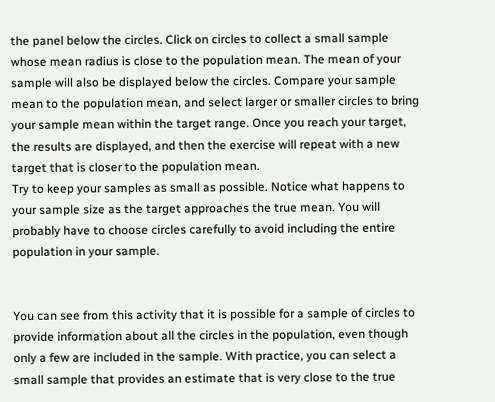the panel below the circles. Click on circles to collect a small sample whose mean radius is close to the population mean. The mean of your sample will also be displayed below the circles. Compare your sample mean to the population mean, and select larger or smaller circles to bring your sample mean within the target range. Once you reach your target, the results are displayed, and then the exercise will repeat with a new target that is closer to the population mean.
Try to keep your samples as small as possible. Notice what happens to your sample size as the target approaches the true mean. You will probably have to choose circles carefully to avoid including the entire population in your sample.


You can see from this activity that it is possible for a sample of circles to provide information about all the circles in the population, even though only a few are included in the sample. With practice, you can select a small sample that provides an estimate that is very close to the true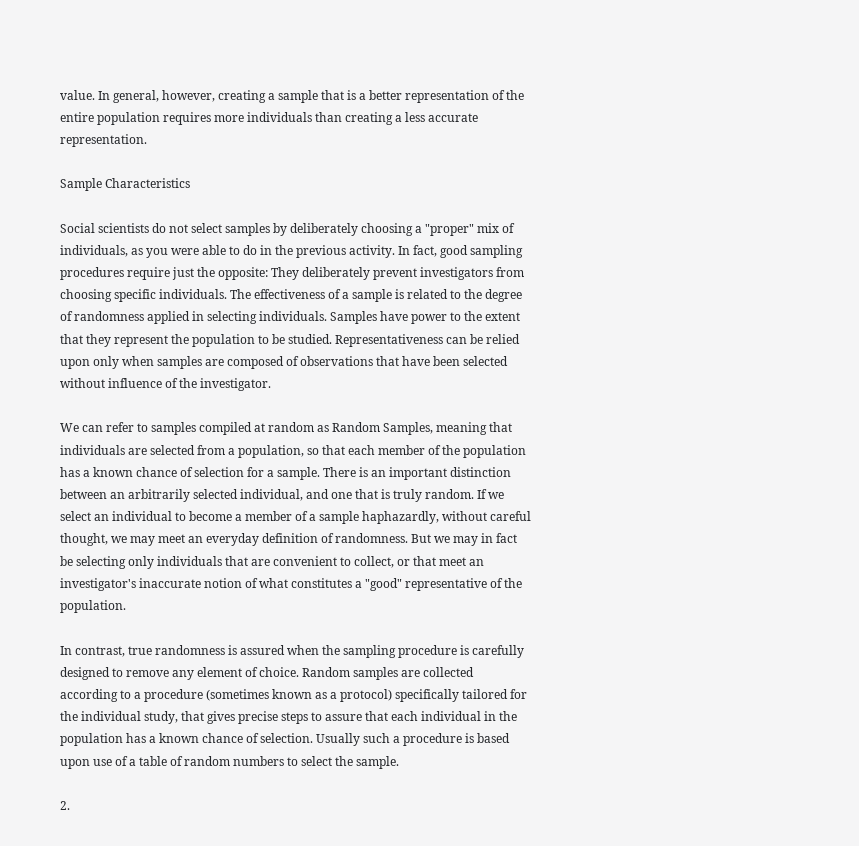value. In general, however, creating a sample that is a better representation of the entire population requires more individuals than creating a less accurate representation.

Sample Characteristics

Social scientists do not select samples by deliberately choosing a "proper" mix of individuals, as you were able to do in the previous activity. In fact, good sampling procedures require just the opposite: They deliberately prevent investigators from choosing specific individuals. The effectiveness of a sample is related to the degree of randomness applied in selecting individuals. Samples have power to the extent that they represent the population to be studied. Representativeness can be relied upon only when samples are composed of observations that have been selected without influence of the investigator.

We can refer to samples compiled at random as Random Samples, meaning that individuals are selected from a population, so that each member of the population has a known chance of selection for a sample. There is an important distinction between an arbitrarily selected individual, and one that is truly random. If we select an individual to become a member of a sample haphazardly, without careful thought, we may meet an everyday definition of randomness. But we may in fact be selecting only individuals that are convenient to collect, or that meet an investigator's inaccurate notion of what constitutes a "good" representative of the population.

In contrast, true randomness is assured when the sampling procedure is carefully designed to remove any element of choice. Random samples are collected according to a procedure (sometimes known as a protocol) specifically tailored for the individual study, that gives precise steps to assure that each individual in the population has a known chance of selection. Usually such a procedure is based upon use of a table of random numbers to select the sample.

2.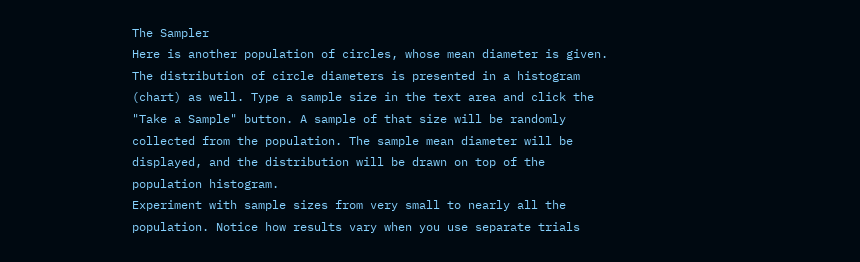The Sampler
Here is another population of circles, whose mean diameter is given. The distribution of circle diameters is presented in a histogram (chart) as well. Type a sample size in the text area and click the "Take a Sample" button. A sample of that size will be randomly collected from the population. The sample mean diameter will be displayed, and the distribution will be drawn on top of the population histogram.
Experiment with sample sizes from very small to nearly all the population. Notice how results vary when you use separate trials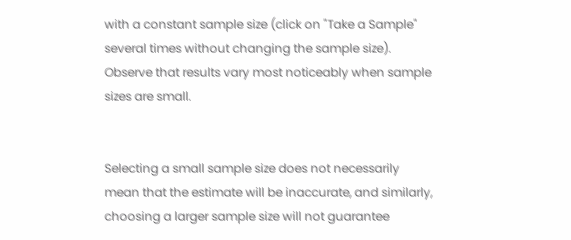with a constant sample size (click on "Take a Sample" several times without changing the sample size). Observe that results vary most noticeably when sample sizes are small.


Selecting a small sample size does not necessarily mean that the estimate will be inaccurate, and similarly, choosing a larger sample size will not guarantee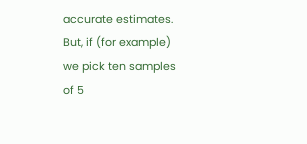accurate estimates. But, if (for example) we pick ten samples of 5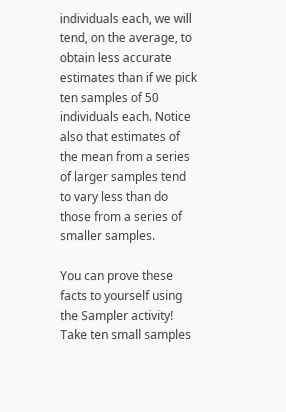individuals each, we will tend, on the average, to obtain less accurate estimates than if we pick ten samples of 50 individuals each. Notice also that estimates of the mean from a series of larger samples tend to vary less than do those from a series of smaller samples.

You can prove these facts to yourself using the Sampler activity! Take ten small samples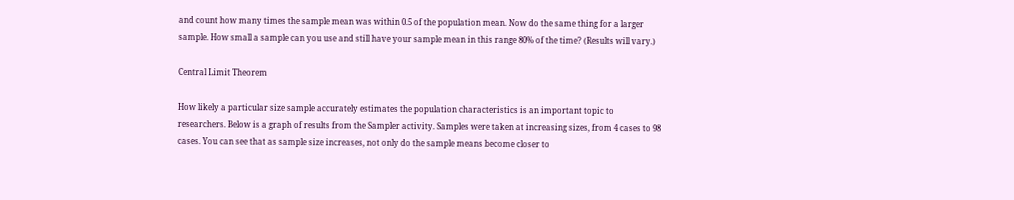and count how many times the sample mean was within 0.5 of the population mean. Now do the same thing for a larger sample. How small a sample can you use and still have your sample mean in this range 80% of the time? (Results will vary.)

Central Limit Theorem

How likely a particular size sample accurately estimates the population characteristics is an important topic to researchers. Below is a graph of results from the Sampler activity. Samples were taken at increasing sizes, from 4 cases to 98 cases. You can see that as sample size increases, not only do the sample means become closer to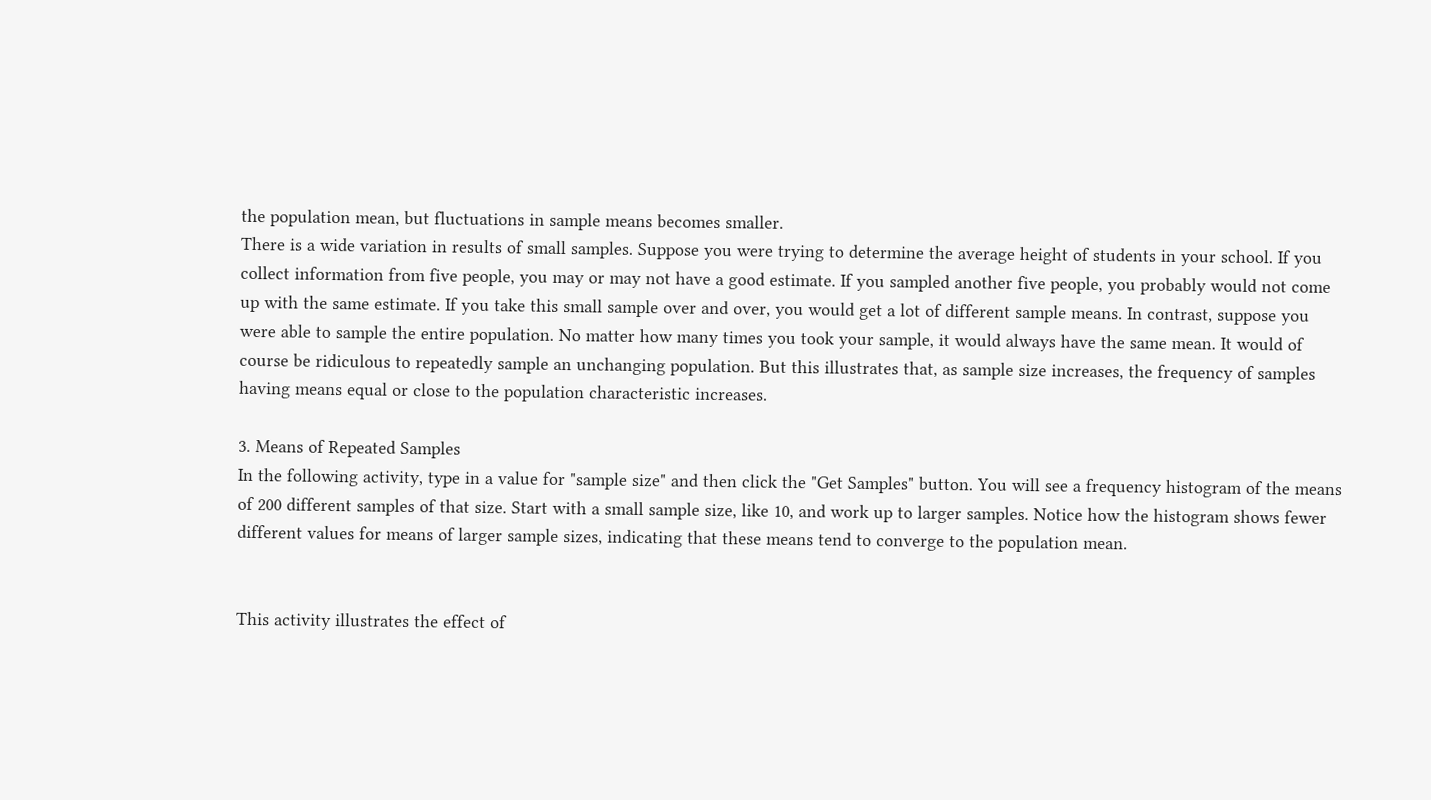the population mean, but fluctuations in sample means becomes smaller.
There is a wide variation in results of small samples. Suppose you were trying to determine the average height of students in your school. If you collect information from five people, you may or may not have a good estimate. If you sampled another five people, you probably would not come up with the same estimate. If you take this small sample over and over, you would get a lot of different sample means. In contrast, suppose you were able to sample the entire population. No matter how many times you took your sample, it would always have the same mean. It would of course be ridiculous to repeatedly sample an unchanging population. But this illustrates that, as sample size increases, the frequency of samples having means equal or close to the population characteristic increases.

3. Means of Repeated Samples
In the following activity, type in a value for "sample size" and then click the "Get Samples" button. You will see a frequency histogram of the means of 200 different samples of that size. Start with a small sample size, like 10, and work up to larger samples. Notice how the histogram shows fewer different values for means of larger sample sizes, indicating that these means tend to converge to the population mean.


This activity illustrates the effect of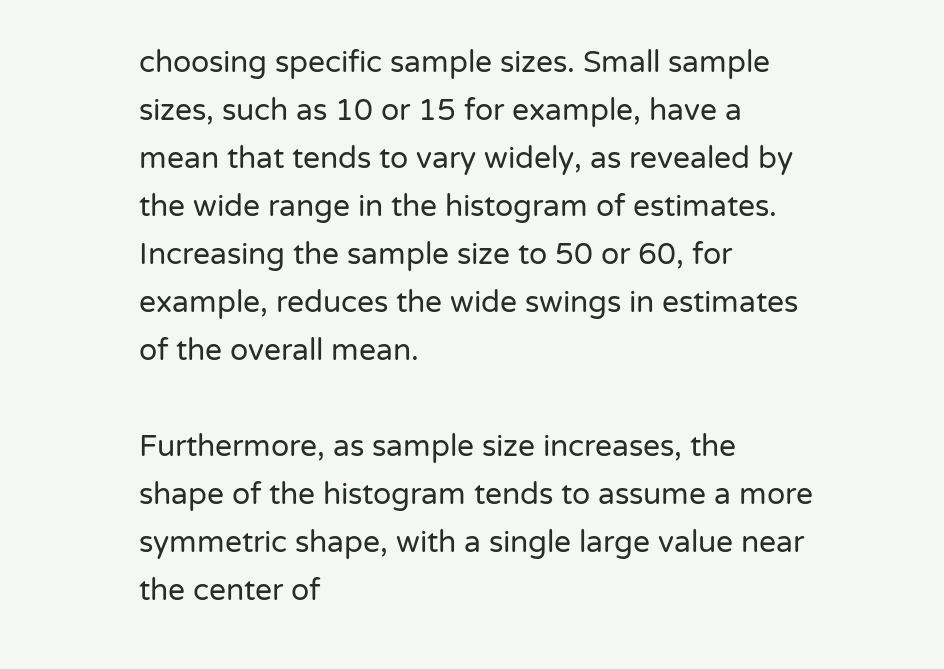choosing specific sample sizes. Small sample sizes, such as 10 or 15 for example, have a mean that tends to vary widely, as revealed by the wide range in the histogram of estimates. Increasing the sample size to 50 or 60, for example, reduces the wide swings in estimates of the overall mean.

Furthermore, as sample size increases, the shape of the histogram tends to assume a more symmetric shape, with a single large value near the center of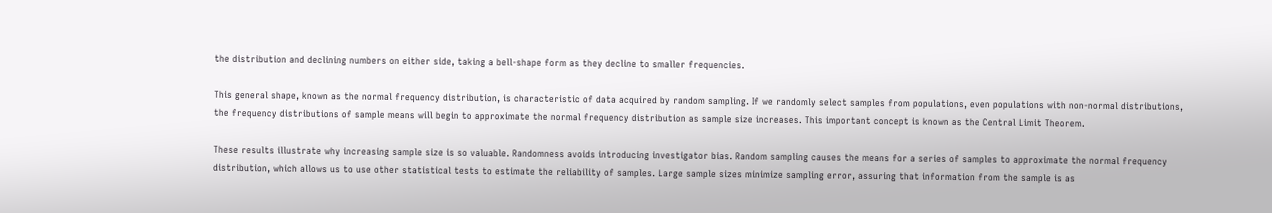the distribution and declining numbers on either side, taking a bell-shape form as they decline to smaller frequencies.

This general shape, known as the normal frequency distribution, is characteristic of data acquired by random sampling. If we randomly select samples from populations, even populations with non-normal distributions, the frequency distributions of sample means will begin to approximate the normal frequency distribution as sample size increases. This important concept is known as the Central Limit Theorem.

These results illustrate why increasing sample size is so valuable. Randomness avoids introducing investigator bias. Random sampling causes the means for a series of samples to approximate the normal frequency distribution, which allows us to use other statistical tests to estimate the reliability of samples. Large sample sizes minimize sampling error, assuring that information from the sample is as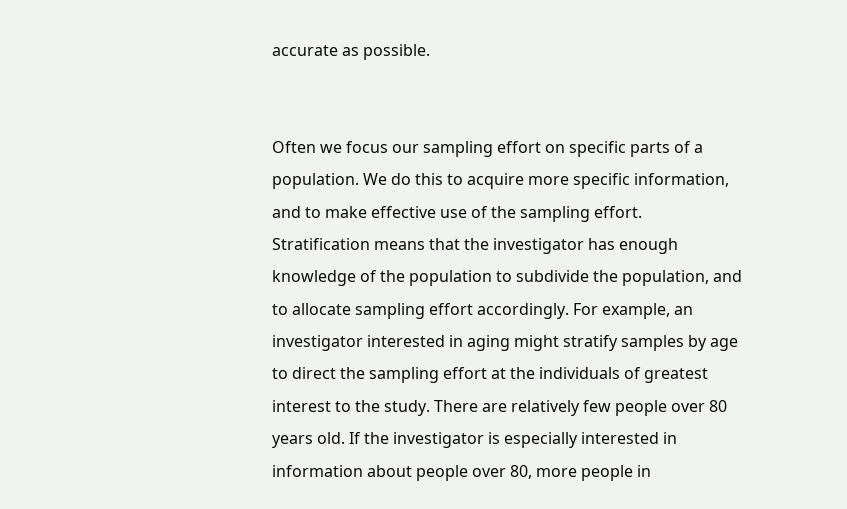accurate as possible.


Often we focus our sampling effort on specific parts of a population. We do this to acquire more specific information, and to make effective use of the sampling effort. Stratification means that the investigator has enough knowledge of the population to subdivide the population, and to allocate sampling effort accordingly. For example, an investigator interested in aging might stratify samples by age to direct the sampling effort at the individuals of greatest interest to the study. There are relatively few people over 80 years old. If the investigator is especially interested in information about people over 80, more people in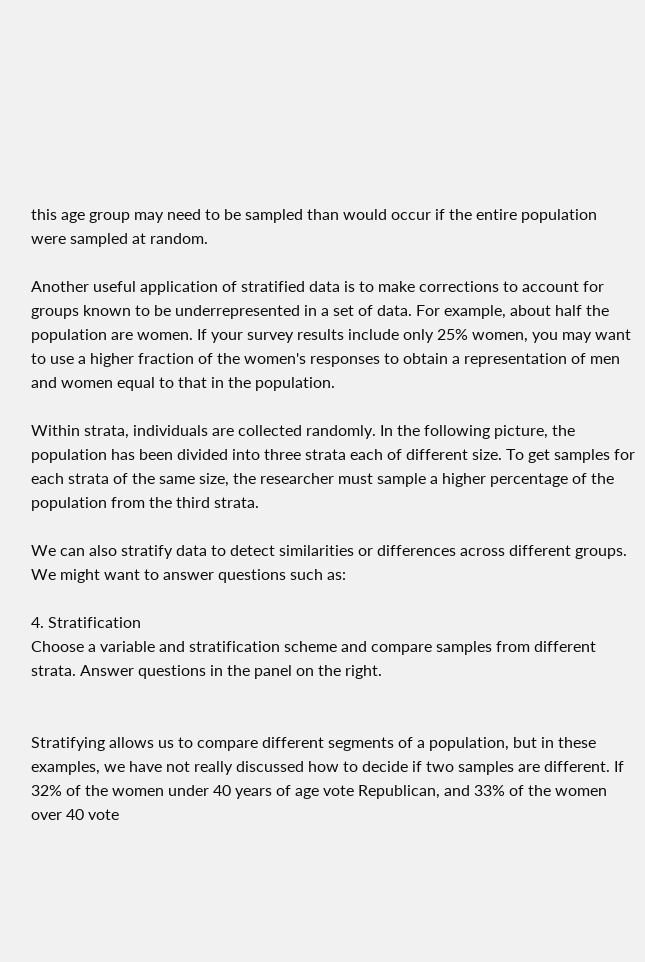this age group may need to be sampled than would occur if the entire population were sampled at random.

Another useful application of stratified data is to make corrections to account for groups known to be underrepresented in a set of data. For example, about half the population are women. If your survey results include only 25% women, you may want to use a higher fraction of the women's responses to obtain a representation of men and women equal to that in the population.

Within strata, individuals are collected randomly. In the following picture, the population has been divided into three strata each of different size. To get samples for each strata of the same size, the researcher must sample a higher percentage of the population from the third strata.

We can also stratify data to detect similarities or differences across different groups. We might want to answer questions such as:

4. Stratification
Choose a variable and stratification scheme and compare samples from different strata. Answer questions in the panel on the right.


Stratifying allows us to compare different segments of a population, but in these examples, we have not really discussed how to decide if two samples are different. If 32% of the women under 40 years of age vote Republican, and 33% of the women over 40 vote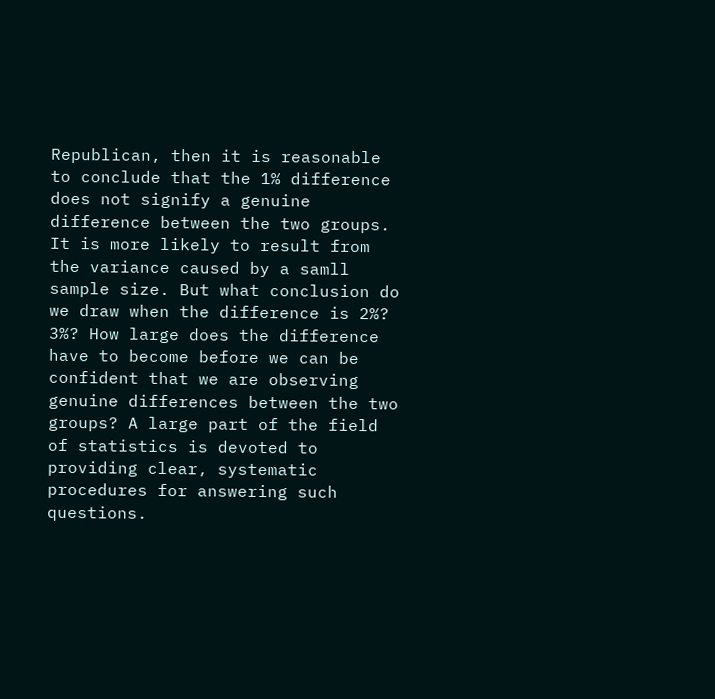Republican, then it is reasonable to conclude that the 1% difference does not signify a genuine difference between the two groups. It is more likely to result from the variance caused by a samll sample size. But what conclusion do we draw when the difference is 2%? 3%? How large does the difference have to become before we can be confident that we are observing genuine differences between the two groups? A large part of the field of statistics is devoted to providing clear, systematic procedures for answering such questions.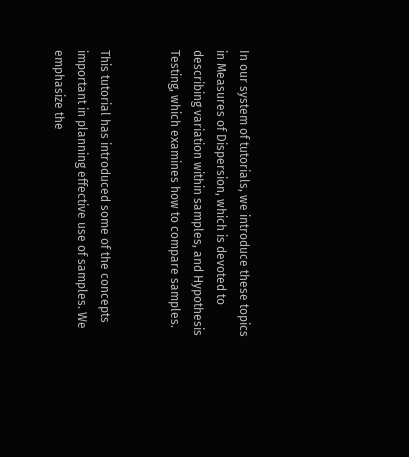In our system of tutorials, we introduce these topics in Measures of Dispersion, which is devoted to describing variation within samples, and Hypothesis Testing, which examines how to compare samples.


This tutorial has introduced some of the concepts important in planning effective use of samples. We emphasize the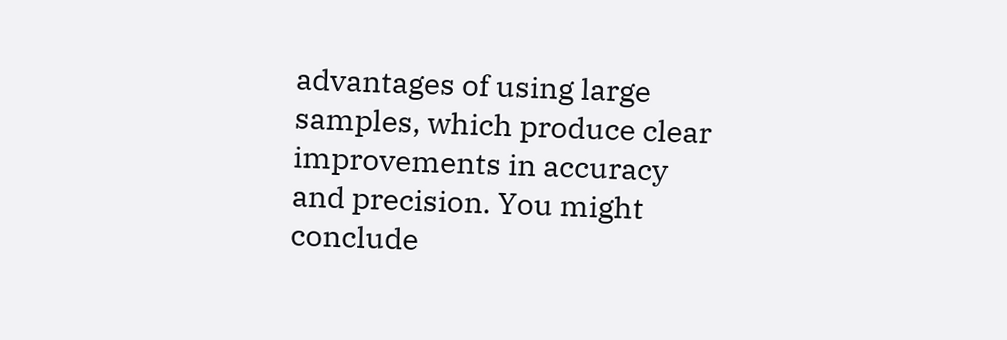advantages of using large samples, which produce clear improvements in accuracy and precision. You might conclude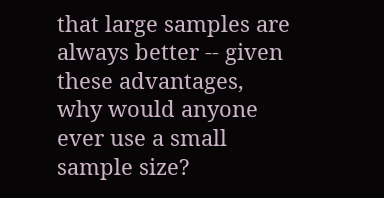that large samples are always better -- given these advantages, why would anyone ever use a small sample size?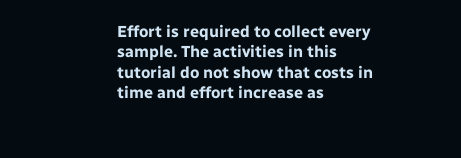Effort is required to collect every sample. The activities in this tutorial do not show that costs in time and effort increase as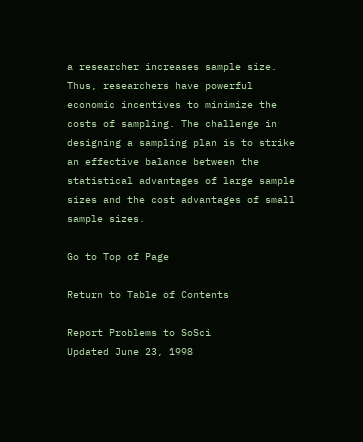a researcher increases sample size. Thus, researchers have powerful economic incentives to minimize the costs of sampling. The challenge in designing a sampling plan is to strike an effective balance between the statistical advantages of large sample sizes and the cost advantages of small sample sizes.

Go to Top of Page

Return to Table of Contents

Report Problems to SoSci
Updated June 23, 1998